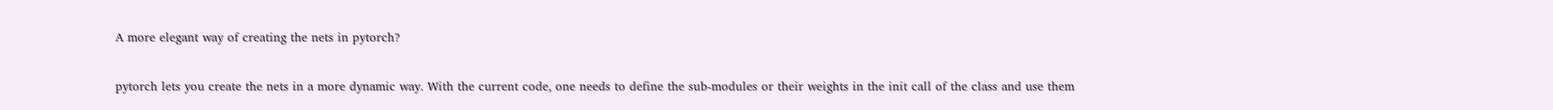A more elegant way of creating the nets in pytorch?

pytorch lets you create the nets in a more dynamic way. With the current code, one needs to define the sub-modules or their weights in the init call of the class and use them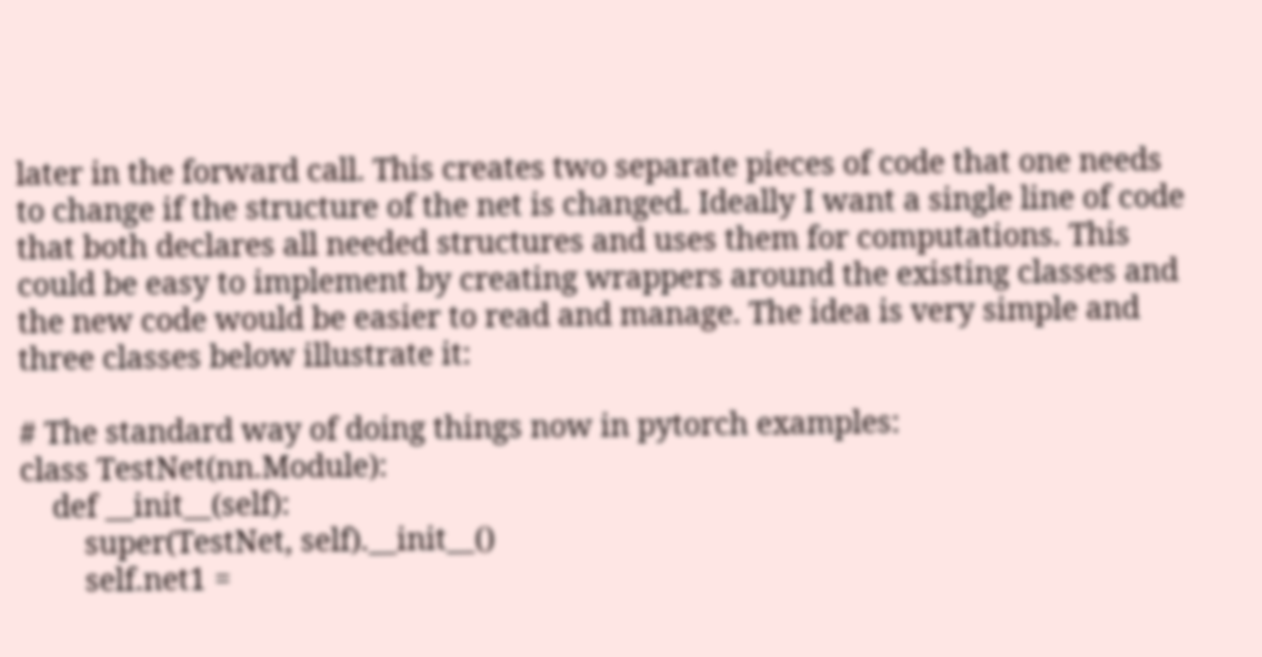later in the forward call. This creates two separate pieces of code that one needs to change if the structure of the net is changed. Ideally I want a single line of code that both declares all needed structures and uses them for computations. This could be easy to implement by creating wrappers around the existing classes and the new code would be easier to read and manage. The idea is very simple and three classes below illustrate it:

# The standard way of doing things now in pytorch examples:
class TestNet(nn.Module):
    def __init__(self):
        super(TestNet, self).__init__()
        self.net1 =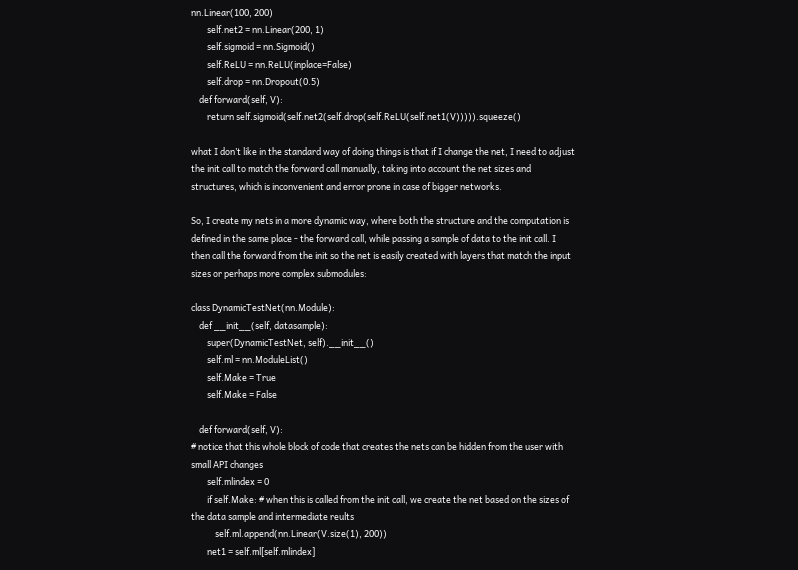nn.Linear(100, 200)
        self.net2 = nn.Linear(200, 1)
        self.sigmoid = nn.Sigmoid()
        self.ReLU = nn.ReLU(inplace=False)
        self.drop = nn.Dropout(0.5)
    def forward(self, V):
        return self.sigmoid(self.net2(self.drop(self.ReLU(self.net1(V))))).squeeze()

what I don’t like in the standard way of doing things is that if I change the net, I need to adjust the init call to match the forward call manually, taking into account the net sizes and structures, which is inconvenient and error prone in case of bigger networks.

So, I create my nets in a more dynamic way, where both the structure and the computation is defined in the same place - the forward call, while passing a sample of data to the init call. I then call the forward from the init so the net is easily created with layers that match the input sizes or perhaps more complex submodules:

class DynamicTestNet(nn.Module):
    def __init__(self, datasample):
        super(DynamicTestNet, self).__init__()
        self.ml = nn.ModuleList()
        self.Make = True
        self.Make = False

    def forward(self, V):
# notice that this whole block of code that creates the nets can be hidden from the user with small API changes
        self.mlindex = 0
        if self.Make: # when this is called from the init call, we create the net based on the sizes of the data sample and intermediate reults
            self.ml.append(nn.Linear(V.size(1), 200))
        net1 = self.ml[self.mlindex]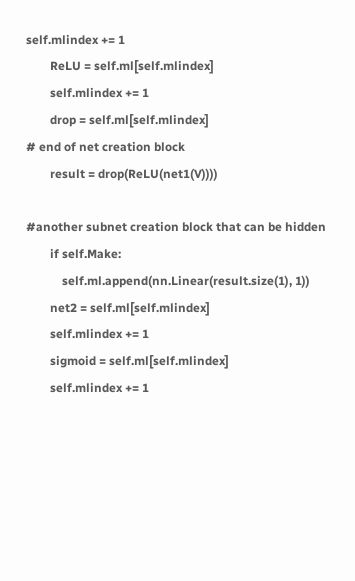self.mlindex += 1
        ReLU = self.ml[self.mlindex]
        self.mlindex += 1
        drop = self.ml[self.mlindex]
# end of net creation block
        result = drop(ReLU(net1(V))))

#another subnet creation block that can be hidden
        if self.Make:
            self.ml.append(nn.Linear(result.size(1), 1))
        net2 = self.ml[self.mlindex]
        self.mlindex += 1
        sigmoid = self.ml[self.mlindex]
        self.mlindex += 1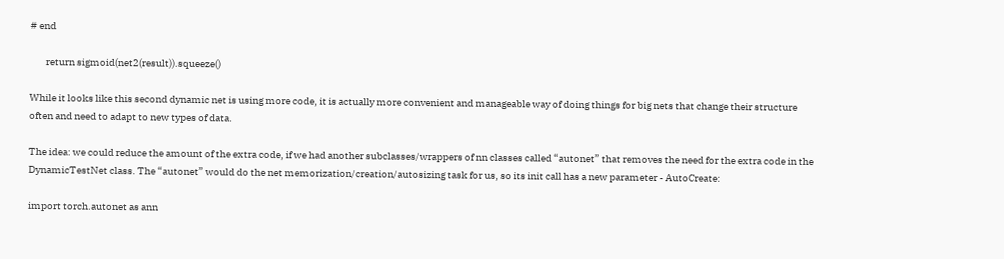# end

        return sigmoid(net2(result)).squeeze()

While it looks like this second dynamic net is using more code, it is actually more convenient and manageable way of doing things for big nets that change their structure often and need to adapt to new types of data.

The idea: we could reduce the amount of the extra code, if we had another subclasses/wrappers of nn classes called “autonet” that removes the need for the extra code in the DynamicTestNet class. The “autonet” would do the net memorization/creation/autosizing task for us, so its init call has a new parameter - AutoCreate:

import torch.autonet as ann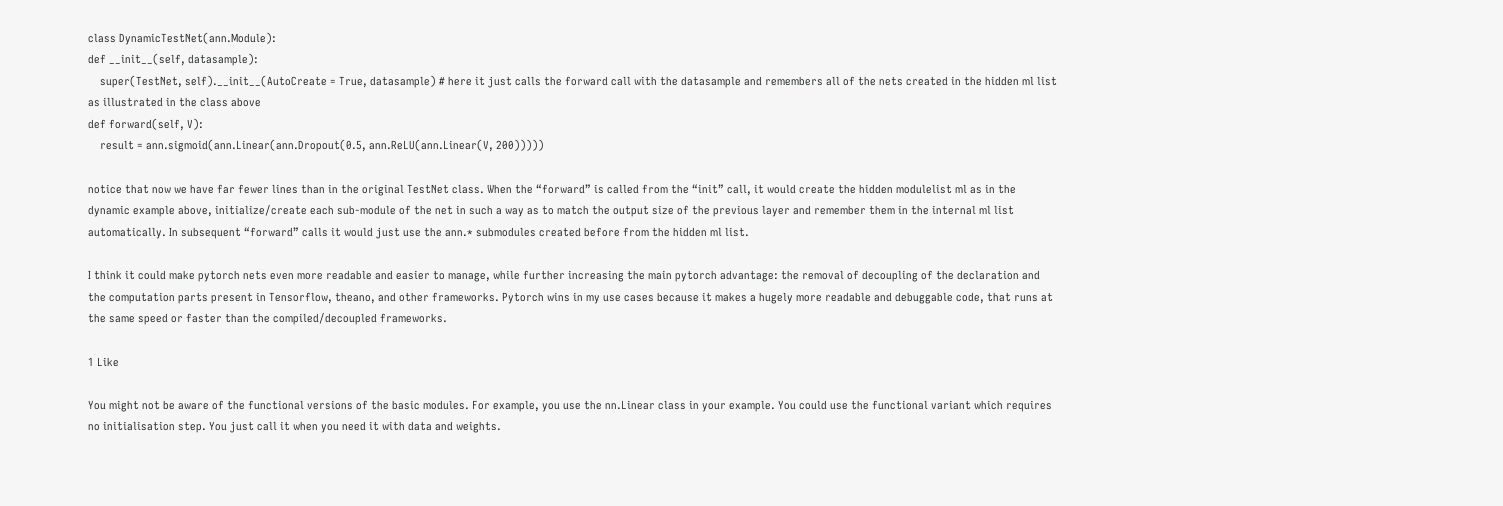class DynamicTestNet(ann.Module):
def __init__(self, datasample):
    super(TestNet, self).__init__(AutoCreate = True, datasample) # here it just calls the forward call with the datasample and remembers all of the nets created in the hidden ml list as illustrated in the class above
def forward(self, V):
    result = ann.sigmoid(ann.Linear(ann.Dropout(0.5, ann.ReLU(ann.Linear(V, 200)))))

notice that now we have far fewer lines than in the original TestNet class. When the “forward” is called from the “init” call, it would create the hidden modulelist ml as in the dynamic example above, initialize/create each sub-module of the net in such a way as to match the output size of the previous layer and remember them in the internal ml list automatically. In subsequent “forward” calls it would just use the ann.* submodules created before from the hidden ml list.

I think it could make pytorch nets even more readable and easier to manage, while further increasing the main pytorch advantage: the removal of decoupling of the declaration and the computation parts present in Tensorflow, theano, and other frameworks. Pytorch wins in my use cases because it makes a hugely more readable and debuggable code, that runs at the same speed or faster than the compiled/decoupled frameworks.

1 Like

You might not be aware of the functional versions of the basic modules. For example, you use the nn.Linear class in your example. You could use the functional variant which requires no initialisation step. You just call it when you need it with data and weights.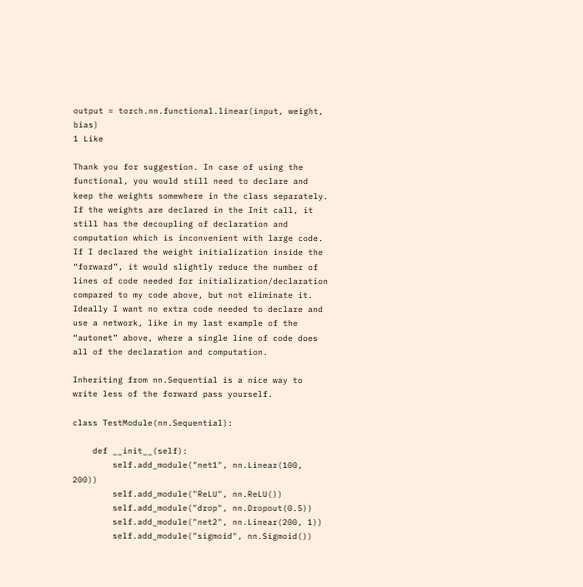output = torch.nn.functional.linear(input, weight, bias)
1 Like

Thank you for suggestion. In case of using the functional, you would still need to declare and keep the weights somewhere in the class separately. If the weights are declared in the Init call, it still has the decoupling of declaration and computation which is inconvenient with large code. If I declared the weight initialization inside the “forward”, it would slightly reduce the number of lines of code needed for initialization/declaration compared to my code above, but not eliminate it. Ideally I want no extra code needed to declare and use a network, like in my last example of the “autonet” above, where a single line of code does all of the declaration and computation.

Inheriting from nn.Sequential is a nice way to write less of the forward pass yourself.

class TestModule(nn.Sequential):

    def __init__(self):
        self.add_module("net1", nn.Linear(100, 200))
        self.add_module("ReLU", nn.ReLU())
        self.add_module("drop", nn.Dropout(0.5))
        self.add_module("net2", nn.Linear(200, 1))
        self.add_module("sigmoid", nn.Sigmoid())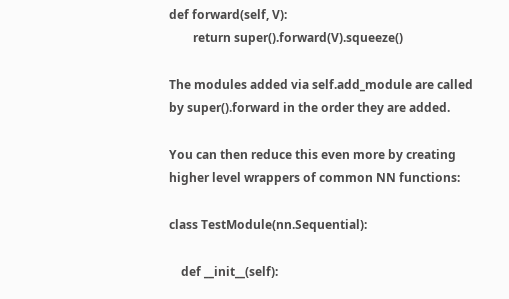def forward(self, V):
        return super().forward(V).squeeze()

The modules added via self.add_module are called by super().forward in the order they are added.

You can then reduce this even more by creating higher level wrappers of common NN functions:

class TestModule(nn.Sequential):

    def __init__(self):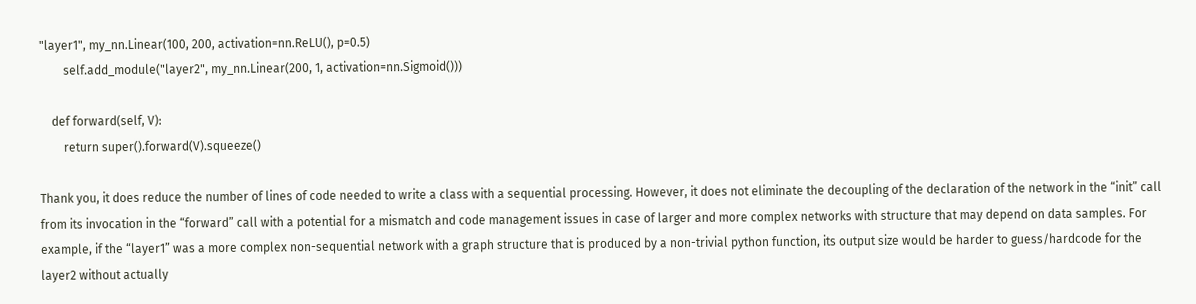"layer1", my_nn.Linear(100, 200, activation=nn.ReLU(), p=0.5)
        self.add_module("layer2", my_nn.Linear(200, 1, activation=nn.Sigmoid()))

    def forward(self, V):
        return super().forward(V).squeeze()

Thank you, it does reduce the number of lines of code needed to write a class with a sequential processing. However, it does not eliminate the decoupling of the declaration of the network in the “init” call from its invocation in the “forward” call with a potential for a mismatch and code management issues in case of larger and more complex networks with structure that may depend on data samples. For example, if the “layer1” was a more complex non-sequential network with a graph structure that is produced by a non-trivial python function, its output size would be harder to guess/hardcode for the layer2 without actually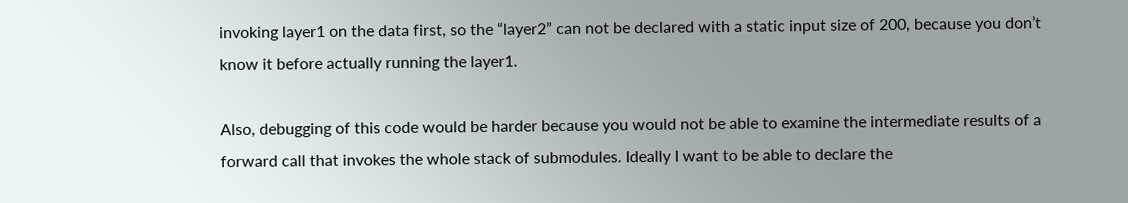invoking layer1 on the data first, so the “layer2” can not be declared with a static input size of 200, because you don’t know it before actually running the layer1.

Also, debugging of this code would be harder because you would not be able to examine the intermediate results of a forward call that invokes the whole stack of submodules. Ideally I want to be able to declare the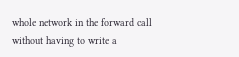whole network in the forward call without having to write a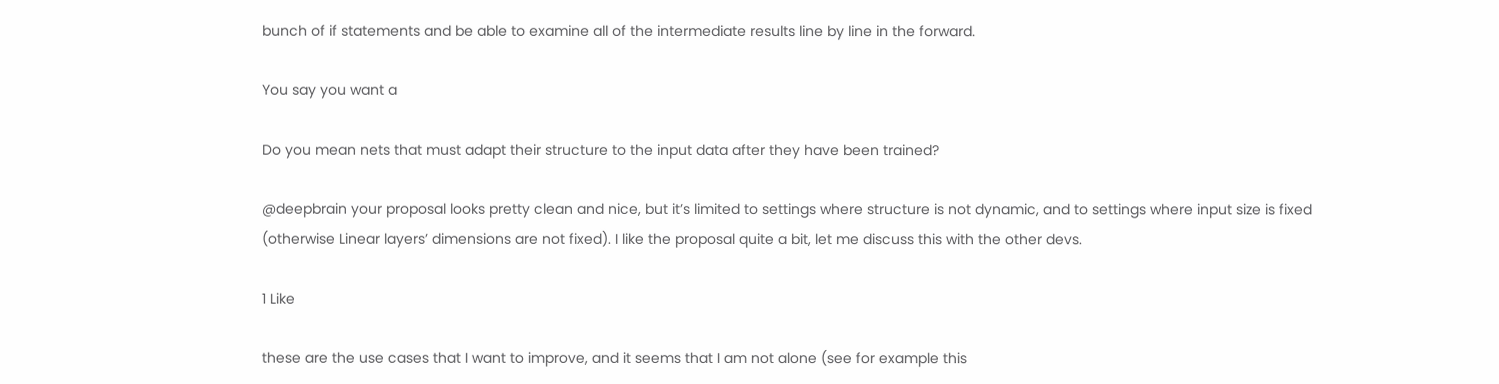bunch of if statements and be able to examine all of the intermediate results line by line in the forward.

You say you want a

Do you mean nets that must adapt their structure to the input data after they have been trained?

@deepbrain your proposal looks pretty clean and nice, but it’s limited to settings where structure is not dynamic, and to settings where input size is fixed (otherwise Linear layers’ dimensions are not fixed). I like the proposal quite a bit, let me discuss this with the other devs.

1 Like

these are the use cases that I want to improve, and it seems that I am not alone (see for example this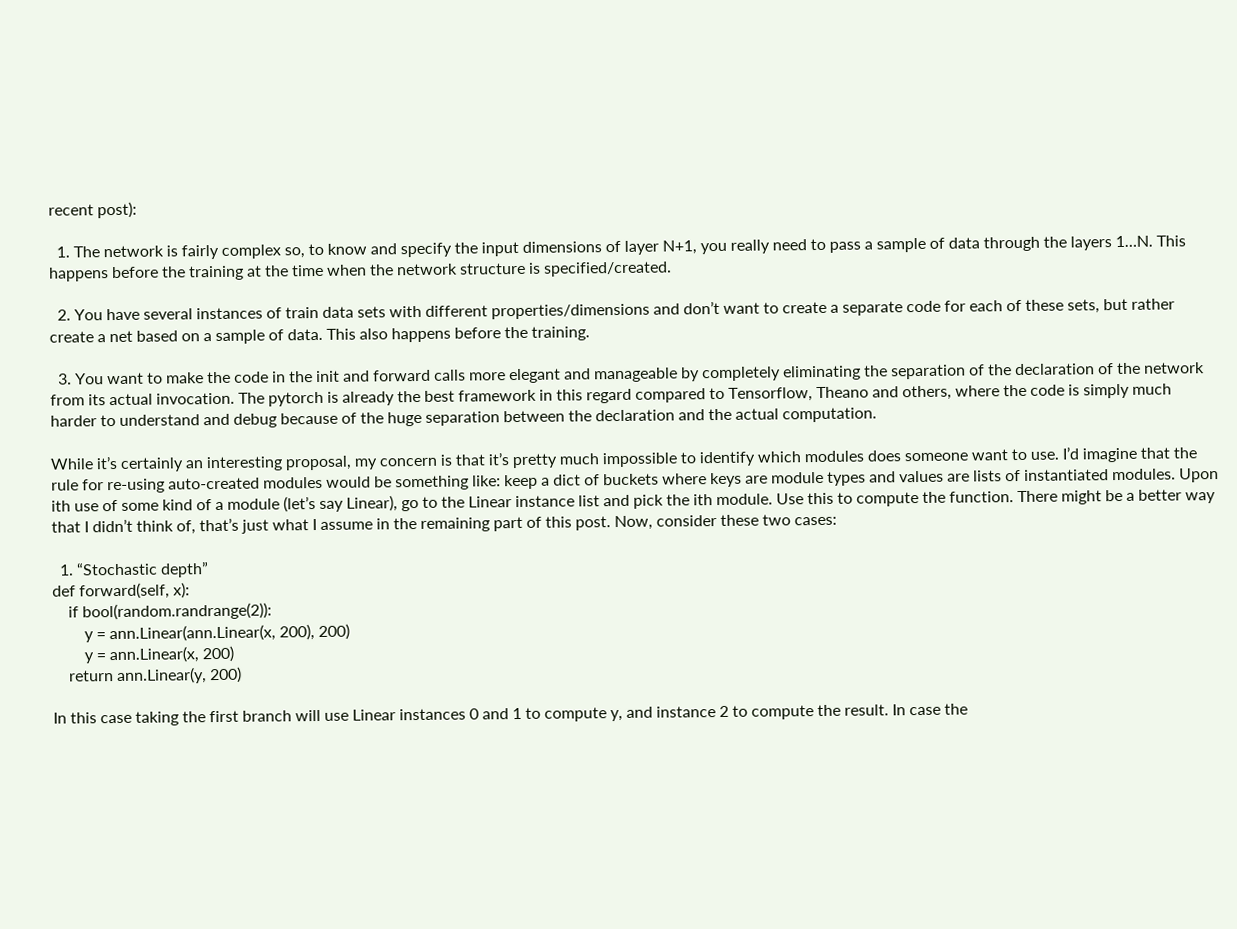recent post):

  1. The network is fairly complex so, to know and specify the input dimensions of layer N+1, you really need to pass a sample of data through the layers 1…N. This happens before the training at the time when the network structure is specified/created.

  2. You have several instances of train data sets with different properties/dimensions and don’t want to create a separate code for each of these sets, but rather create a net based on a sample of data. This also happens before the training.

  3. You want to make the code in the init and forward calls more elegant and manageable by completely eliminating the separation of the declaration of the network from its actual invocation. The pytorch is already the best framework in this regard compared to Tensorflow, Theano and others, where the code is simply much harder to understand and debug because of the huge separation between the declaration and the actual computation.

While it’s certainly an interesting proposal, my concern is that it’s pretty much impossible to identify which modules does someone want to use. I’d imagine that the rule for re-using auto-created modules would be something like: keep a dict of buckets where keys are module types and values are lists of instantiated modules. Upon ith use of some kind of a module (let’s say Linear), go to the Linear instance list and pick the ith module. Use this to compute the function. There might be a better way that I didn’t think of, that’s just what I assume in the remaining part of this post. Now, consider these two cases:

  1. “Stochastic depth”
def forward(self, x):
    if bool(random.randrange(2)):
        y = ann.Linear(ann.Linear(x, 200), 200)
        y = ann.Linear(x, 200)
    return ann.Linear(y, 200)

In this case taking the first branch will use Linear instances 0 and 1 to compute y, and instance 2 to compute the result. In case the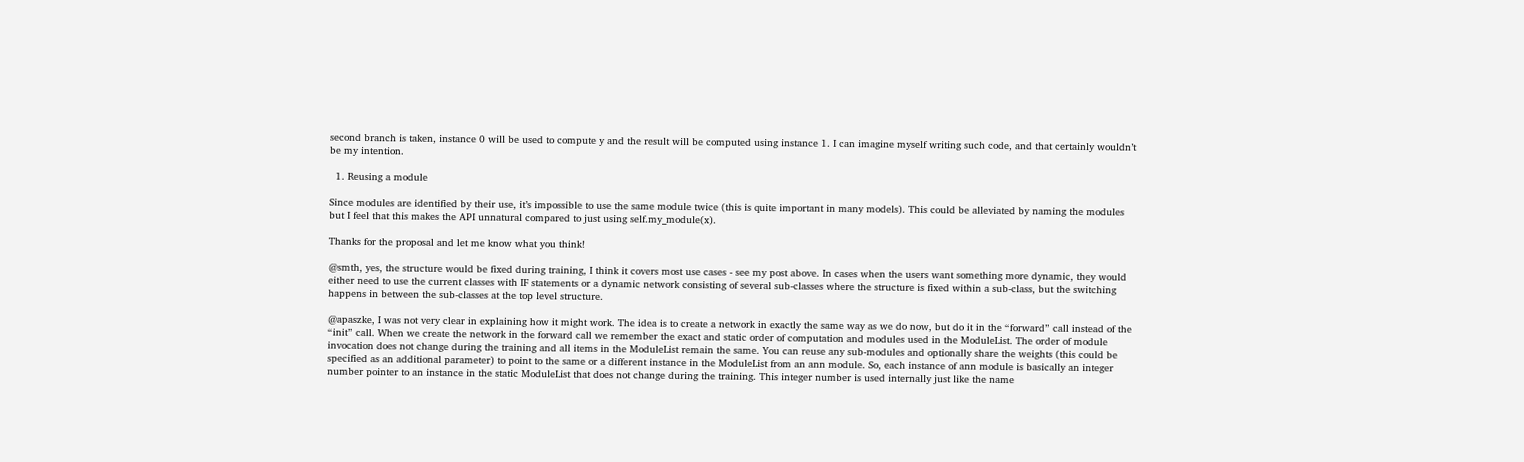second branch is taken, instance 0 will be used to compute y and the result will be computed using instance 1. I can imagine myself writing such code, and that certainly wouldn’t be my intention.

  1. Reusing a module

Since modules are identified by their use, it’s impossible to use the same module twice (this is quite important in many models). This could be alleviated by naming the modules but I feel that this makes the API unnatural compared to just using self.my_module(x).

Thanks for the proposal and let me know what you think!

@smth, yes, the structure would be fixed during training, I think it covers most use cases - see my post above. In cases when the users want something more dynamic, they would either need to use the current classes with IF statements or a dynamic network consisting of several sub-classes where the structure is fixed within a sub-class, but the switching happens in between the sub-classes at the top level structure.

@apaszke, I was not very clear in explaining how it might work. The idea is to create a network in exactly the same way as we do now, but do it in the “forward” call instead of the “init” call. When we create the network in the forward call we remember the exact and static order of computation and modules used in the ModuleList. The order of module invocation does not change during the training and all items in the ModuleList remain the same. You can reuse any sub-modules and optionally share the weights (this could be specified as an additional parameter) to point to the same or a different instance in the ModuleList from an ann module. So, each instance of ann module is basically an integer number pointer to an instance in the static ModuleList that does not change during the training. This integer number is used internally just like the name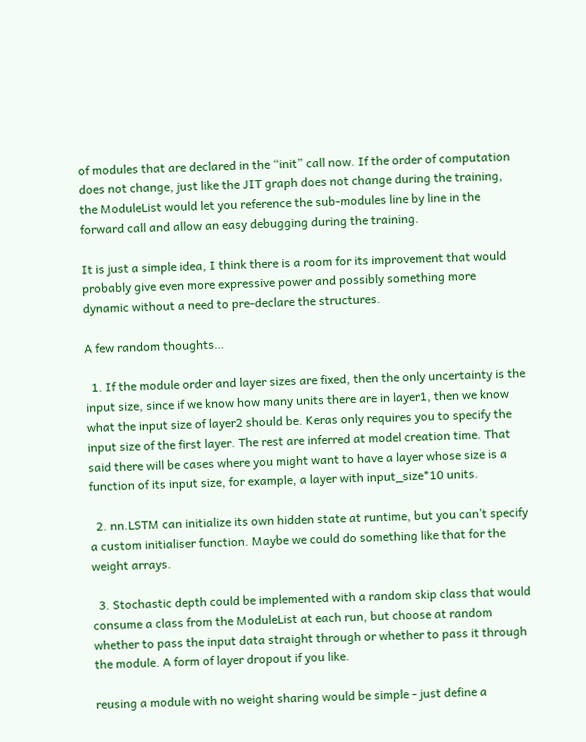of modules that are declared in the “init” call now. If the order of computation does not change, just like the JIT graph does not change during the training, the ModuleList would let you reference the sub-modules line by line in the forward call and allow an easy debugging during the training.

It is just a simple idea, I think there is a room for its improvement that would probably give even more expressive power and possibly something more dynamic without a need to pre-declare the structures.

A few random thoughts…

  1. If the module order and layer sizes are fixed, then the only uncertainty is the input size, since if we know how many units there are in layer1, then we know what the input size of layer2 should be. Keras only requires you to specify the input size of the first layer. The rest are inferred at model creation time. That said there will be cases where you might want to have a layer whose size is a function of its input size, for example, a layer with input_size*10 units.

  2. nn.LSTM can initialize its own hidden state at runtime, but you can’t specify a custom initialiser function. Maybe we could do something like that for the weight arrays.

  3. Stochastic depth could be implemented with a random skip class that would consume a class from the ModuleList at each run, but choose at random whether to pass the input data straight through or whether to pass it through the module. A form of layer dropout if you like.

reusing a module with no weight sharing would be simple - just define a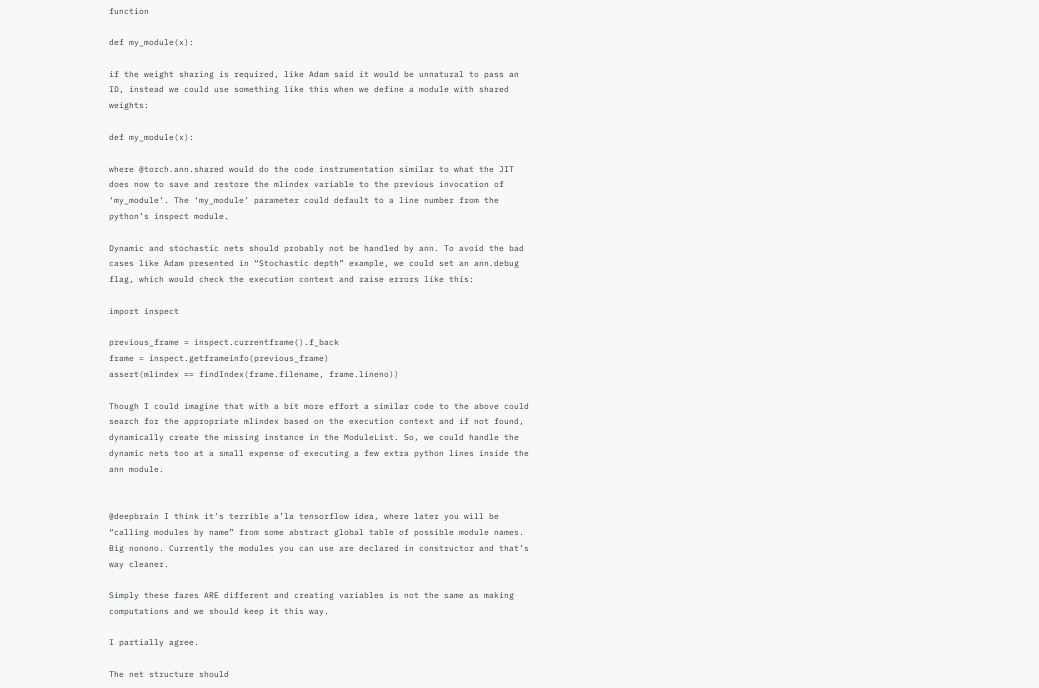function

def my_module(x):

if the weight sharing is required, like Adam said it would be unnatural to pass an ID, instead we could use something like this when we define a module with shared weights:

def my_module(x):

where @torch.ann.shared would do the code instrumentation similar to what the JIT does now to save and restore the mlindex variable to the previous invocation of ‘my_module’. The ‘my_module’ parameter could default to a line number from the python’s inspect module.

Dynamic and stochastic nets should probably not be handled by ann. To avoid the bad cases like Adam presented in “Stochastic depth” example, we could set an ann.debug flag, which would check the execution context and raise errors like this:

import inspect

previous_frame = inspect.currentframe().f_back
frame = inspect.getframeinfo(previous_frame)
assert(mlindex == findIndex(frame.filename, frame.lineno))

Though I could imagine that with a bit more effort a similar code to the above could search for the appropriate mlindex based on the execution context and if not found, dynamically create the missing instance in the ModuleList. So, we could handle the dynamic nets too at a small expense of executing a few extra python lines inside the ann module.


@deepbrain I think it’s terrible a’la tensorflow idea, where later you will be “calling modules by name” from some abstract global table of possible module names. Big nonono. Currently the modules you can use are declared in constructor and that’s way cleaner.

Simply these fazes ARE different and creating variables is not the same as making computations and we should keep it this way.

I partially agree.

The net structure should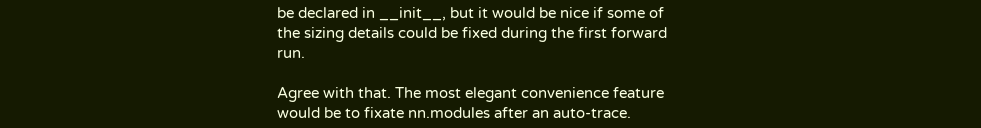be declared in __init__, but it would be nice if some of the sizing details could be fixed during the first forward run.

Agree with that. The most elegant convenience feature would be to fixate nn.modules after an auto-trace.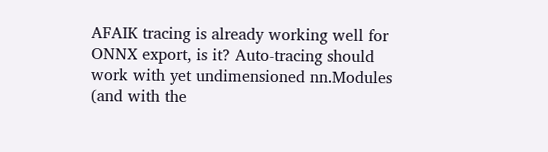AFAIK tracing is already working well for ONNX export, is it? Auto-tracing should work with yet undimensioned nn.Modules (and with the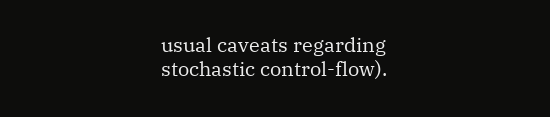usual caveats regarding stochastic control-flow).